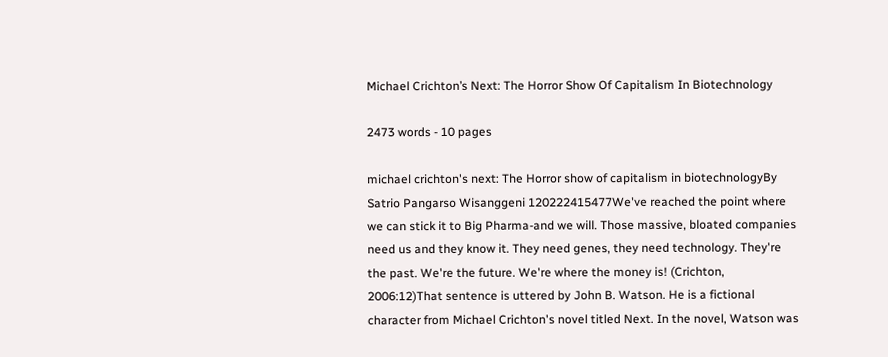Michael Crichton’s Next: The Horror Show Of Capitalism In Biotechnology

2473 words - 10 pages

michael crichton's next: The Horror show of capitalism in biotechnologyBy Satrio Pangarso Wisanggeni 120222415477We've reached the point where we can stick it to Big Pharma-and we will. Those massive, bloated companies need us and they know it. They need genes, they need technology. They're the past. We're the future. We're where the money is! (Crichton, 2006:12)That sentence is uttered by John B. Watson. He is a fictional character from Michael Crichton's novel titled Next. In the novel, Watson was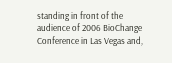standing in front of the audience of 2006 BioChange Conference in Las Vegas and,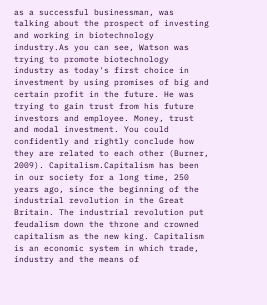as a successful businessman, was talking about the prospect of investing and working in biotechnology industry.As you can see, Watson was trying to promote biotechnology industry as today's first choice in investment by using promises of big and certain profit in the future. He was trying to gain trust from his future investors and employee. Money, trust and modal investment. You could confidently and rightly conclude how they are related to each other (Burner, 2009). Capitalism.Capitalism has been in our society for a long time, 250 years ago, since the beginning of the industrial revolution in the Great Britain. The industrial revolution put feudalism down the throne and crowned capitalism as the new king. Capitalism is an economic system in which trade, industry and the means of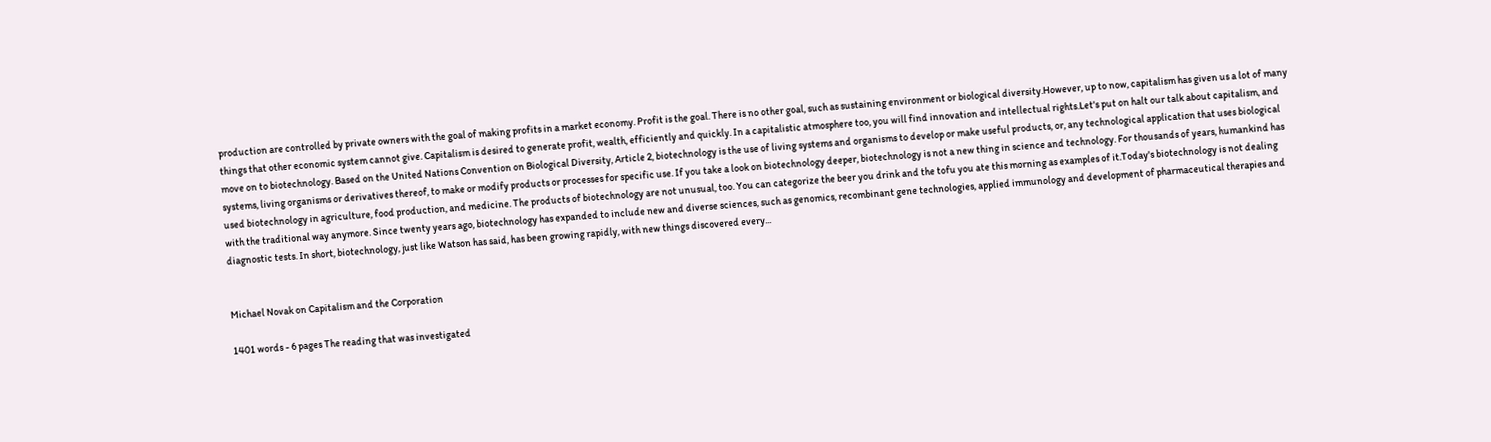production are controlled by private owners with the goal of making profits in a market economy. Profit is the goal. There is no other goal, such as sustaining environment or biological diversity.However, up to now, capitalism has given us a lot of many things that other economic system cannot give. Capitalism is desired to generate profit, wealth, efficiently and quickly. In a capitalistic atmosphere too, you will find innovation and intellectual rights.Let's put on halt our talk about capitalism, and move on to biotechnology. Based on the United Nations Convention on Biological Diversity, Article 2, biotechnology is the use of living systems and organisms to develop or make useful products, or, any technological application that uses biological systems, living organisms or derivatives thereof, to make or modify products or processes for specific use. If you take a look on biotechnology deeper, biotechnology is not a new thing in science and technology. For thousands of years, humankind has used biotechnology in agriculture, food production, and medicine. The products of biotechnology are not unusual, too. You can categorize the beer you drink and the tofu you ate this morning as examples of it.Today's biotechnology is not dealing with the traditional way anymore. Since twenty years ago, biotechnology has expanded to include new and diverse sciences, such as genomics, recombinant gene technologies, applied immunology and development of pharmaceutical therapies and diagnostic tests. In short, biotechnology, just like Watson has said, has been growing rapidly, with new things discovered every...


Michael Novak on Capitalism and the Corporation

1401 words - 6 pages The reading that was investigated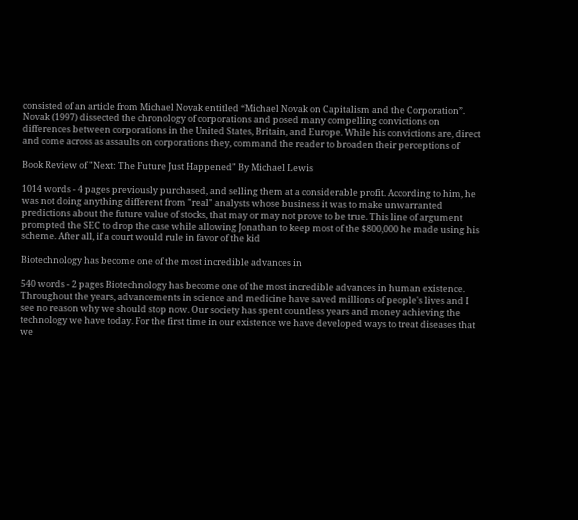consisted of an article from Michael Novak entitled “Michael Novak on Capitalism and the Corporation”. Novak (1997) dissected the chronology of corporations and posed many compelling convictions on differences between corporations in the United States, Britain, and Europe. While his convictions are, direct and come across as assaults on corporations they, command the reader to broaden their perceptions of

Book Review of "Next: The Future Just Happened" By Michael Lewis

1014 words - 4 pages previously purchased, and selling them at a considerable profit. According to him, he was not doing anything different from "real" analysts whose business it was to make unwarranted predictions about the future value of stocks, that may or may not prove to be true. This line of argument prompted the SEC to drop the case while allowing Jonathan to keep most of the $800,000 he made using his scheme. After all, if a court would rule in favor of the kid

Biotechnology has become one of the most incredible advances in

540 words - 2 pages Biotechnology has become one of the most incredible advances in human existence. Throughout the years, advancements in science and medicine have saved millions of people's lives and I see no reason why we should stop now. Our society has spent countless years and money achieving the technology we have today. For the first time in our existence we have developed ways to treat diseases that we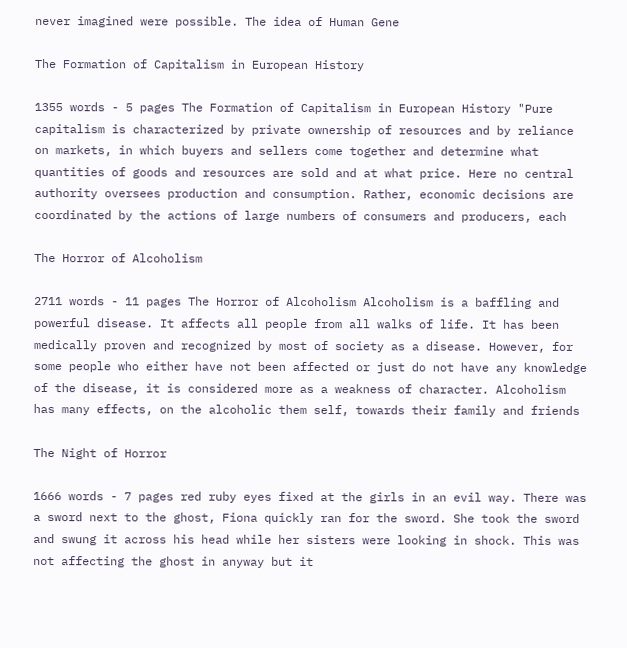never imagined were possible. The idea of Human Gene

The Formation of Capitalism in European History

1355 words - 5 pages The Formation of Capitalism in European History "Pure capitalism is characterized by private ownership of resources and by reliance on markets, in which buyers and sellers come together and determine what quantities of goods and resources are sold and at what price. Here no central authority oversees production and consumption. Rather, economic decisions are coordinated by the actions of large numbers of consumers and producers, each

The Horror of Alcoholism

2711 words - 11 pages The Horror of Alcoholism Alcoholism is a baffling and powerful disease. It affects all people from all walks of life. It has been medically proven and recognized by most of society as a disease. However, for some people who either have not been affected or just do not have any knowledge of the disease, it is considered more as a weakness of character. Alcoholism has many effects, on the alcoholic them self, towards their family and friends

The Night of Horror

1666 words - 7 pages red ruby eyes fixed at the girls in an evil way. There was a sword next to the ghost, Fiona quickly ran for the sword. She took the sword and swung it across his head while her sisters were looking in shock. This was not affecting the ghost in anyway but it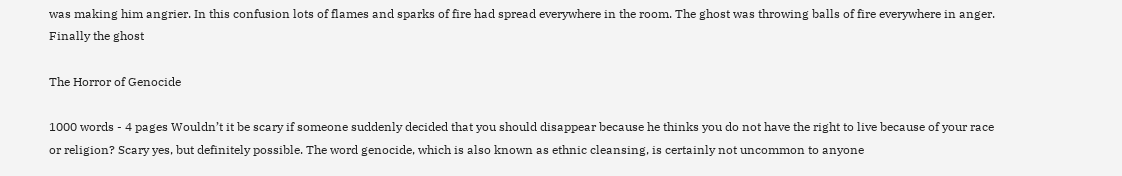was making him angrier. In this confusion lots of flames and sparks of fire had spread everywhere in the room. The ghost was throwing balls of fire everywhere in anger. Finally the ghost

The Horror of Genocide

1000 words - 4 pages Wouldn’t it be scary if someone suddenly decided that you should disappear because he thinks you do not have the right to live because of your race or religion? Scary yes, but definitely possible. The word genocide, which is also known as ethnic cleansing, is certainly not uncommon to anyone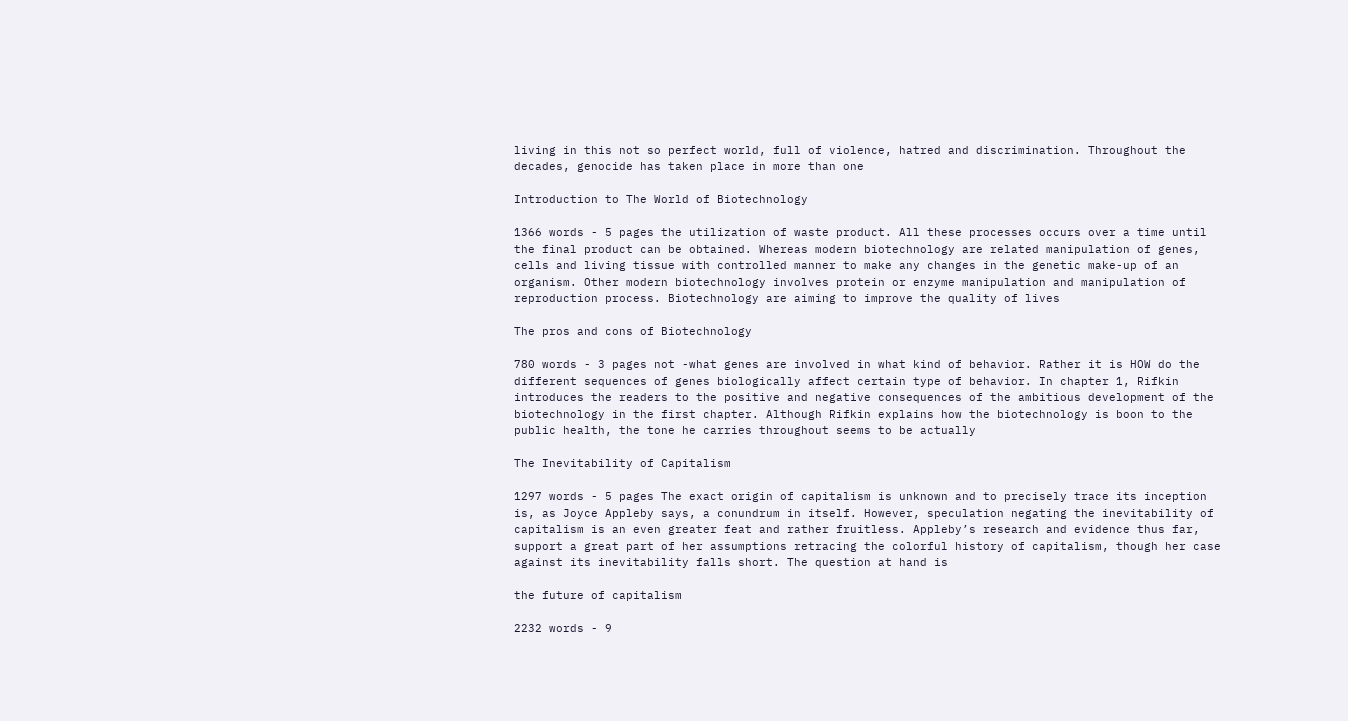living in this not so perfect world, full of violence, hatred and discrimination. Throughout the decades, genocide has taken place in more than one

Introduction to The World of Biotechnology

1366 words - 5 pages the utilization of waste product. All these processes occurs over a time until the final product can be obtained. Whereas modern biotechnology are related manipulation of genes, cells and living tissue with controlled manner to make any changes in the genetic make-up of an organism. Other modern biotechnology involves protein or enzyme manipulation and manipulation of reproduction process. Biotechnology are aiming to improve the quality of lives

The pros and cons of Biotechnology

780 words - 3 pages not -what genes are involved in what kind of behavior. Rather it is HOW do the different sequences of genes biologically affect certain type of behavior. In chapter 1, Rifkin introduces the readers to the positive and negative consequences of the ambitious development of the biotechnology in the first chapter. Although Rifkin explains how the biotechnology is boon to the public health, the tone he carries throughout seems to be actually

The Inevitability of Capitalism

1297 words - 5 pages The exact origin of capitalism is unknown and to precisely trace its inception is, as Joyce Appleby says, a conundrum in itself. However, speculation negating the inevitability of capitalism is an even greater feat and rather fruitless. Appleby’s research and evidence thus far, support a great part of her assumptions retracing the colorful history of capitalism, though her case against its inevitability falls short. The question at hand is

the future of capitalism

2232 words - 9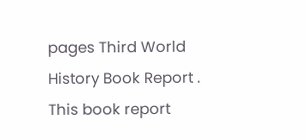pages Third World History Book Report .      This book report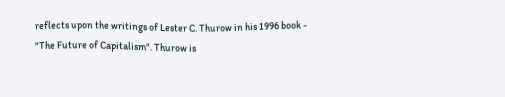reflects upon the writings of Lester C. Thurow in his 1996 book - "The Future of Capitalism". Thurow is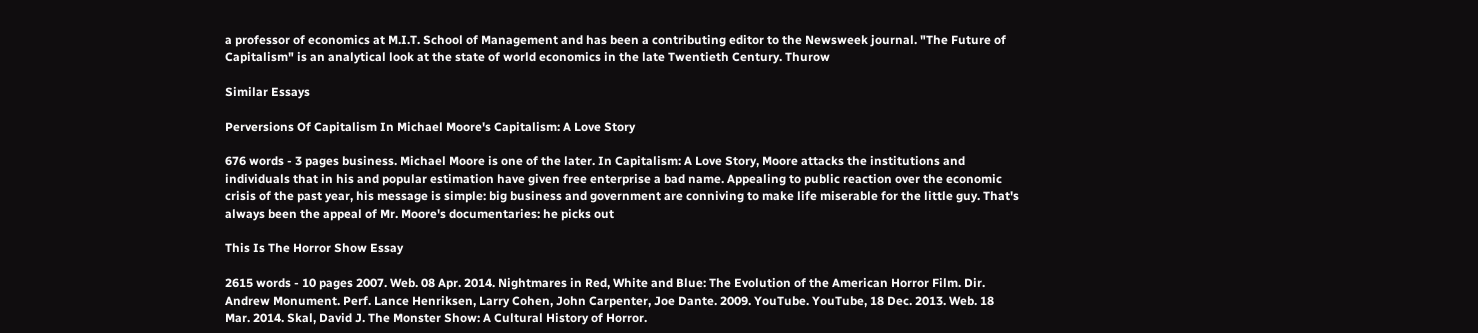a professor of economics at M.I.T. School of Management and has been a contributing editor to the Newsweek journal. "The Future of Capitalism" is an analytical look at the state of world economics in the late Twentieth Century. Thurow

Similar Essays

Perversions Of Capitalism In Michael Moore's Capitalism: A Love Story

676 words - 3 pages business. Michael Moore is one of the later. In Capitalism: A Love Story, Moore attacks the institutions and individuals that in his and popular estimation have given free enterprise a bad name. Appealing to public reaction over the economic crisis of the past year, his message is simple: big business and government are conniving to make life miserable for the little guy. That's always been the appeal of Mr. Moore's documentaries: he picks out

This Is The Horror Show Essay

2615 words - 10 pages 2007. Web. 08 Apr. 2014. Nightmares in Red, White and Blue: The Evolution of the American Horror Film. Dir. Andrew Monument. Perf. Lance Henriksen, Larry Cohen, John Carpenter, Joe Dante. 2009. YouTube. YouTube, 18 Dec. 2013. Web. 18 Mar. 2014. Skal, David J. The Monster Show: A Cultural History of Horror.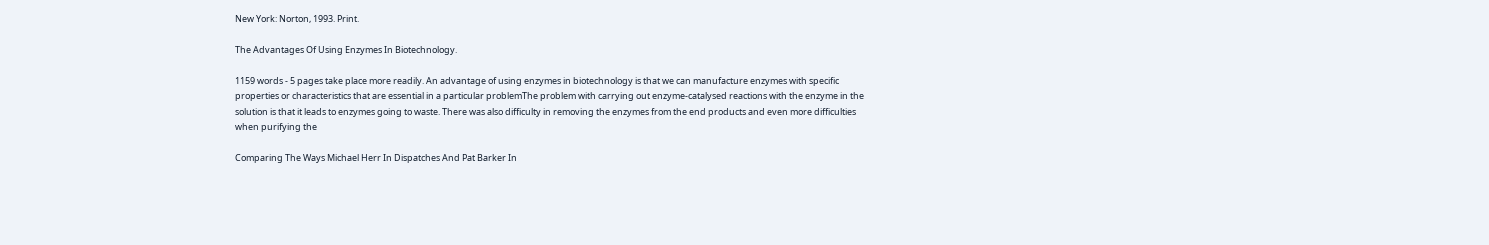New York: Norton, 1993. Print.

The Advantages Of Using Enzymes In Biotechnology.

1159 words - 5 pages take place more readily. An advantage of using enzymes in biotechnology is that we can manufacture enzymes with specific properties or characteristics that are essential in a particular problemThe problem with carrying out enzyme-catalysed reactions with the enzyme in the solution is that it leads to enzymes going to waste. There was also difficulty in removing the enzymes from the end products and even more difficulties when purifying the

Comparing The Ways Michael Herr In Dispatches And Pat Barker In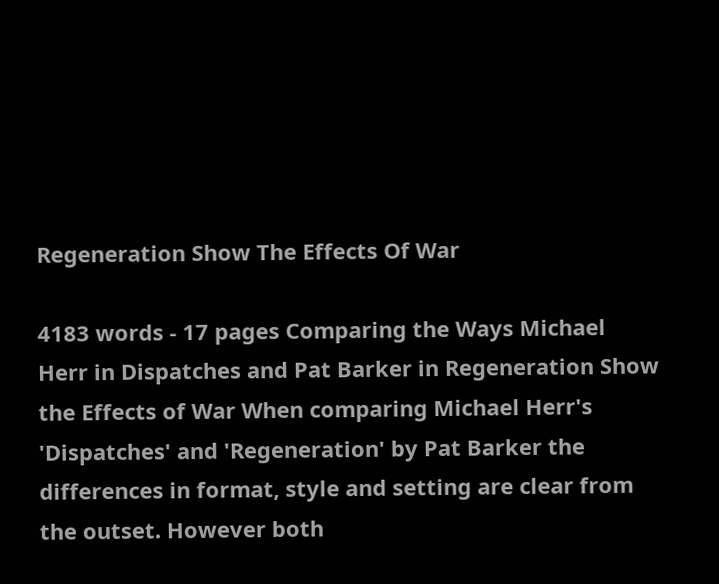Regeneration Show The Effects Of War

4183 words - 17 pages Comparing the Ways Michael Herr in Dispatches and Pat Barker in Regeneration Show the Effects of War When comparing Michael Herr's 'Dispatches' and 'Regeneration' by Pat Barker the differences in format, style and setting are clear from the outset. However both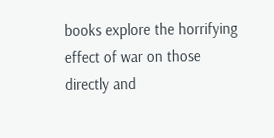books explore the horrifying effect of war on those directly and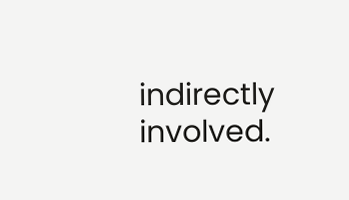indirectly involved.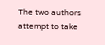The two authors attempt to take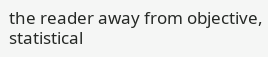the reader away from objective, statistical